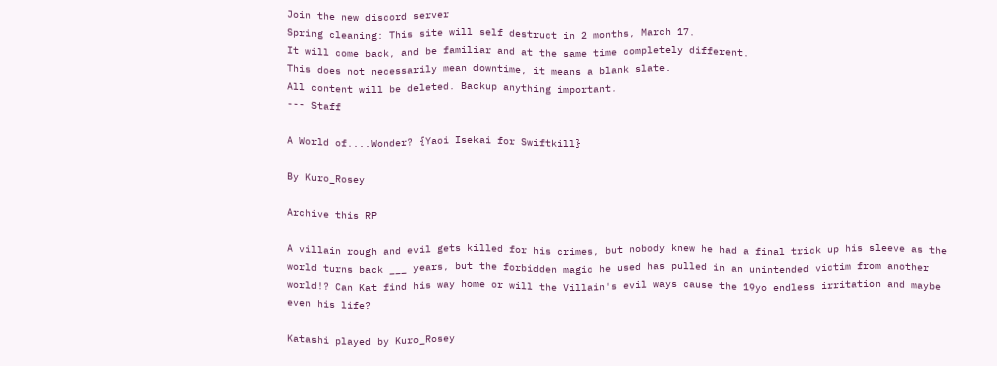Join the new discord server
Spring cleaning: This site will self destruct in 2 months, March 17.
It will come back, and be familiar and at the same time completely different.
This does not necessarily mean downtime, it means a blank slate.
All content will be deleted. Backup anything important.
--- Staff

A World of....Wonder? {Yaoi Isekai for Swiftkill}

By Kuro_Rosey

Archive this RP

A villain rough and evil gets killed for his crimes, but nobody knew he had a final trick up his sleeve as the world turns back ___ years, but the forbidden magic he used has pulled in an unintended victim from another world!? Can Kat find his way home or will the Villain's evil ways cause the 19yo endless irritation and maybe even his life?

Katashi played by Kuro_Rosey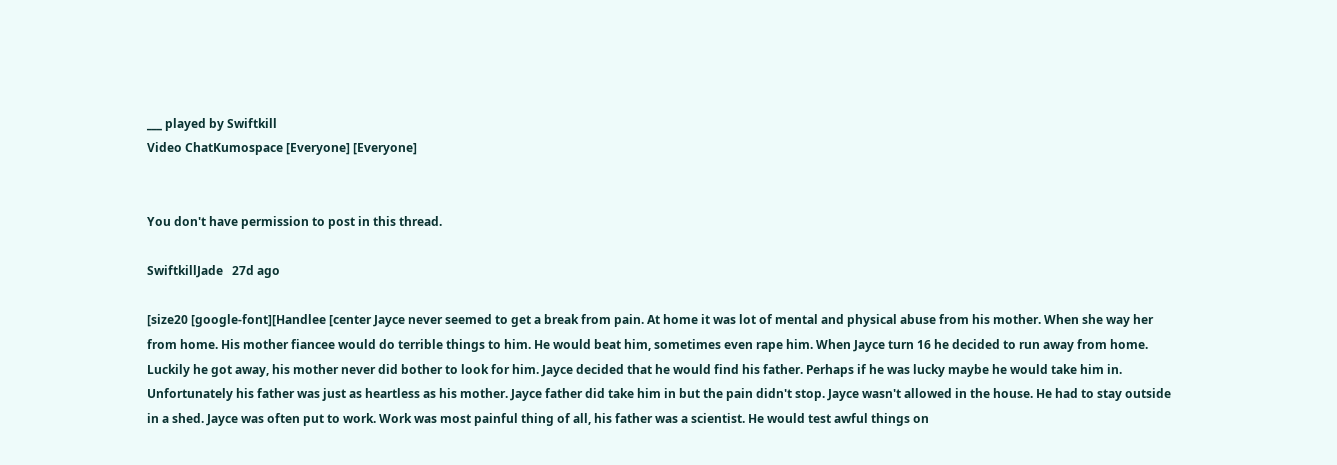___ played by Swiftkill
Video ChatKumospace [Everyone] [Everyone]


You don't have permission to post in this thread.

SwiftkillJade   27d ago

[size20 [google-font][Handlee [center Jayce never seemed to get a break from pain. At home it was lot of mental and physical abuse from his mother. When she way her from home. His mother fiancee would do terrible things to him. He would beat him, sometimes even rape him. When Jayce turn 16 he decided to run away from home. Luckily he got away, his mother never did bother to look for him. Jayce decided that he would find his father. Perhaps if he was lucky maybe he would take him in. Unfortunately his father was just as heartless as his mother. Jayce father did take him in but the pain didn't stop. Jayce wasn't allowed in the house. He had to stay outside in a shed. Jayce was often put to work. Work was most painful thing of all, his father was a scientist. He would test awful things on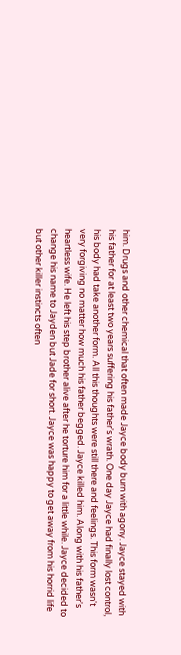him. Drugs and other chemical that often made Jayce body burn with agony. Jayce stayed with his father for at least two years suffering his father's wrath. One day Jayce had finally lost control, his body had take another form. All this thoughts were still there and feelings. This form wasn't very forgiving no matter how much his father begged. Jayce killed him. Along with his father's heartless wife. He left his step brother alive after he torture him for a little while. Jayce decided to change his name to Jayden but Jade for short. Jayce was happy to get away from his horrid life but other killer instincts often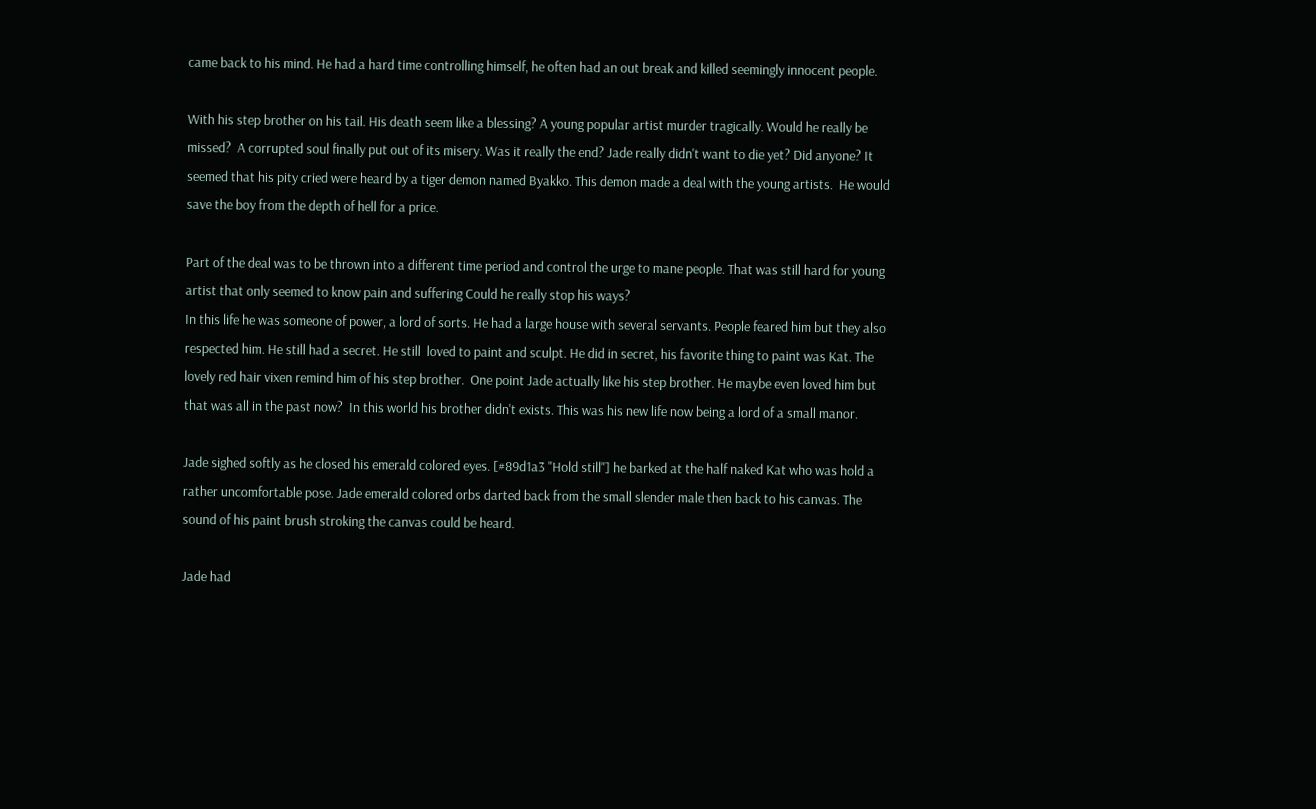came back to his mind. He had a hard time controlling himself, he often had an out break and killed seemingly innocent people.

With his step brother on his tail. His death seem like a blessing? A young popular artist murder tragically. Would he really be missed?  A corrupted soul finally put out of its misery. Was it really the end? Jade really didn't want to die yet? Did anyone? It seemed that his pity cried were heard by a tiger demon named Byakko. This demon made a deal with the young artists.  He would save the boy from the depth of hell for a price.

Part of the deal was to be thrown into a different time period and control the urge to mane people. That was still hard for young artist that only seemed to know pain and suffering Could he really stop his ways?
In this life he was someone of power, a lord of sorts. He had a large house with several servants. People feared him but they also respected him. He still had a secret. He still  loved to paint and sculpt. He did in secret, his favorite thing to paint was Kat. The lovely red hair vixen remind him of his step brother.  One point Jade actually like his step brother. He maybe even loved him but that was all in the past now?  In this world his brother didn't exists. This was his new life now being a lord of a small manor.

Jade sighed softly as he closed his emerald colored eyes. [#89d1a3 "Hold still"] he barked at the half naked Kat who was hold a rather uncomfortable pose. Jade emerald colored orbs darted back from the small slender male then back to his canvas. The sound of his paint brush stroking the canvas could be heard.

Jade had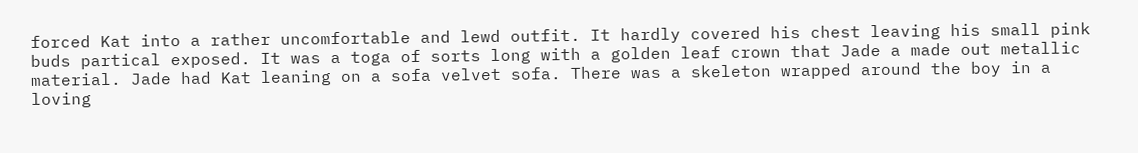forced Kat into a rather uncomfortable and lewd outfit. It hardly covered his chest leaving his small pink buds partical exposed. It was a toga of sorts long with a golden leaf crown that Jade a made out metallic material. Jade had Kat leaning on a sofa velvet sofa. There was a skeleton wrapped around the boy in a loving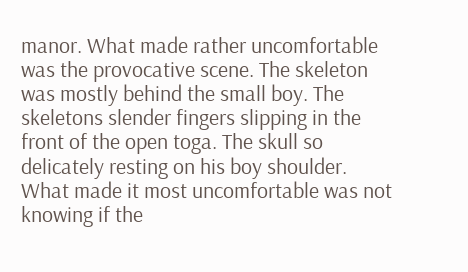manor. What made rather uncomfortable was the provocative scene. The skeleton was mostly behind the small boy. The skeletons slender fingers slipping in the front of the open toga. The skull so delicately resting on his boy shoulder. What made it most uncomfortable was not knowing if the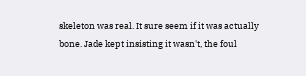skeleton was real. It sure seem if it was actually bone. Jade kept insisting it wasn't, the foul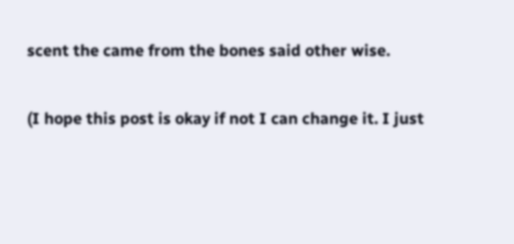scent the came from the bones said other wise.

(I hope this post is okay if not I can change it. I just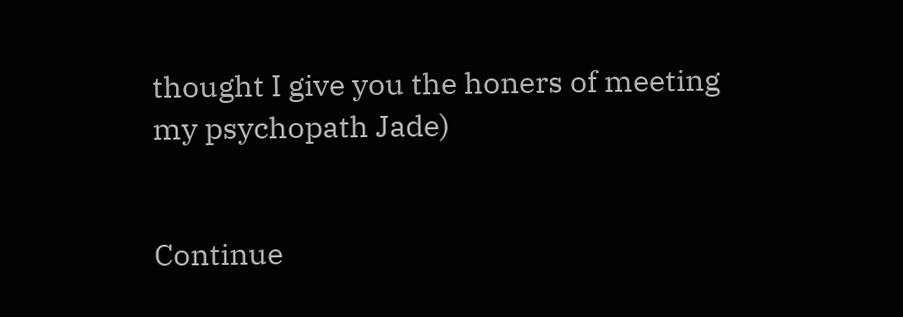thought I give you the honers of meeting my psychopath Jade)


Continue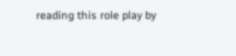reading this role play by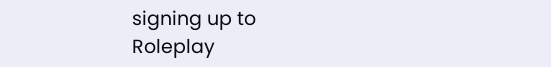signing up to
Roleplay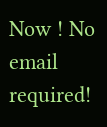Now ! No email required!